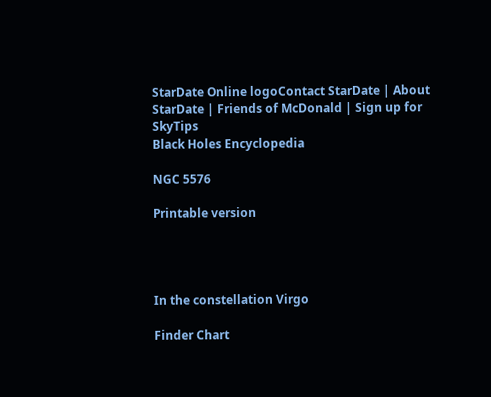StarDate Online logoContact StarDate | About StarDate | Friends of McDonald | Sign up for SkyTips
Black Holes Encyclopedia

NGC 5576

Printable version




In the constellation Virgo

Finder Chart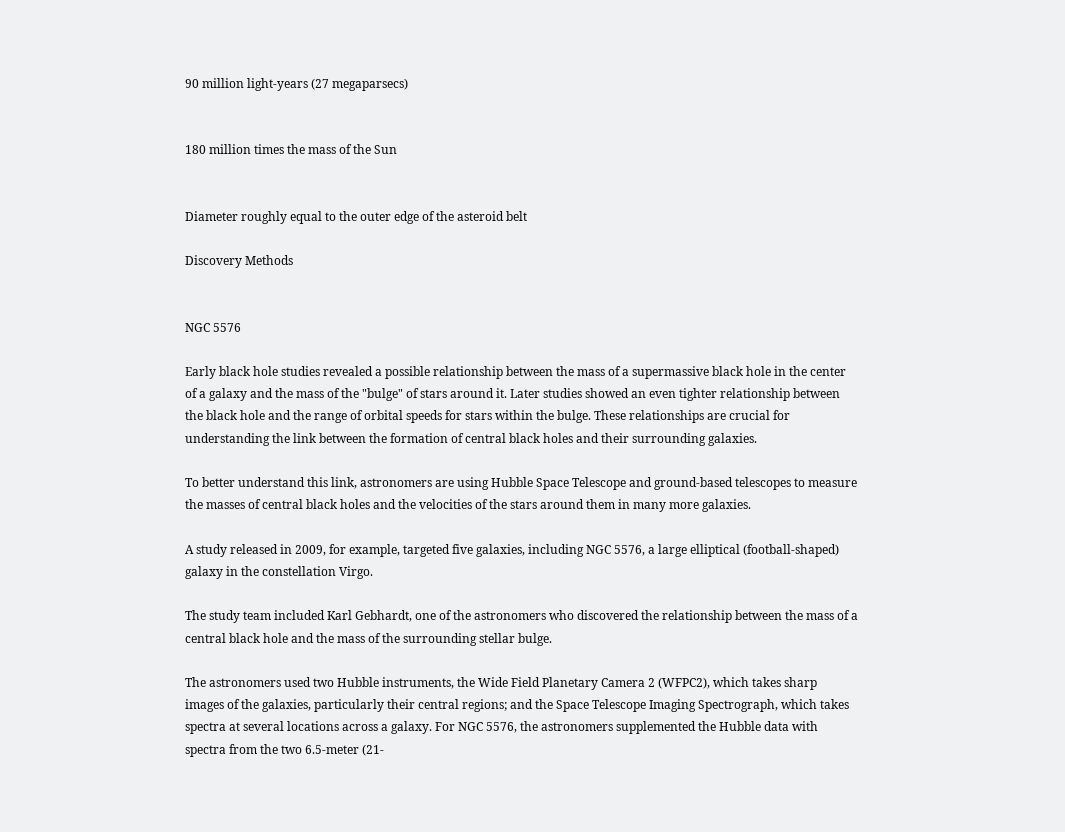90 million light-years (27 megaparsecs)


180 million times the mass of the Sun


Diameter roughly equal to the outer edge of the asteroid belt

Discovery Methods


NGC 5576

Early black hole studies revealed a possible relationship between the mass of a supermassive black hole in the center of a galaxy and the mass of the "bulge" of stars around it. Later studies showed an even tighter relationship between the black hole and the range of orbital speeds for stars within the bulge. These relationships are crucial for understanding the link between the formation of central black holes and their surrounding galaxies.

To better understand this link, astronomers are using Hubble Space Telescope and ground-based telescopes to measure the masses of central black holes and the velocities of the stars around them in many more galaxies.

A study released in 2009, for example, targeted five galaxies, including NGC 5576, a large elliptical (football-shaped) galaxy in the constellation Virgo.

The study team included Karl Gebhardt, one of the astronomers who discovered the relationship between the mass of a central black hole and the mass of the surrounding stellar bulge.

The astronomers used two Hubble instruments, the Wide Field Planetary Camera 2 (WFPC2), which takes sharp images of the galaxies, particularly their central regions; and the Space Telescope Imaging Spectrograph, which takes spectra at several locations across a galaxy. For NGC 5576, the astronomers supplemented the Hubble data with spectra from the two 6.5-meter (21-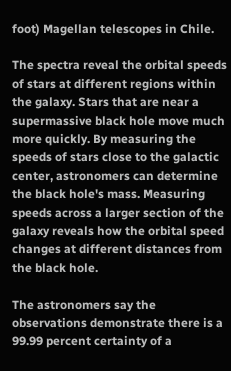foot) Magellan telescopes in Chile.

The spectra reveal the orbital speeds of stars at different regions within the galaxy. Stars that are near a supermassive black hole move much more quickly. By measuring the speeds of stars close to the galactic center, astronomers can determine the black hole's mass. Measuring speeds across a larger section of the galaxy reveals how the orbital speed changes at different distances from the black hole.

The astronomers say the observations demonstrate there is a 99.99 percent certainty of a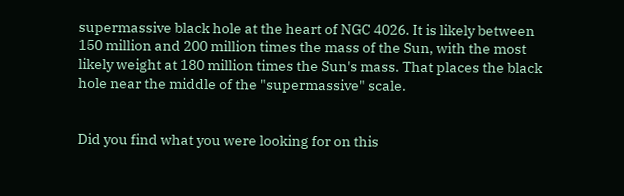supermassive black hole at the heart of NGC 4026. It is likely between 150 million and 200 million times the mass of the Sun, with the most likely weight at 180 million times the Sun's mass. That places the black hole near the middle of the "supermassive" scale.


Did you find what you were looking for on this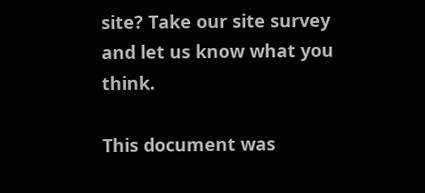site? Take our site survey and let us know what you think.

This document was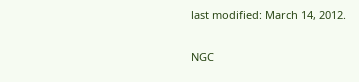last modified: March 14, 2012.


NGC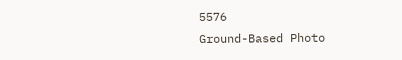5576
Ground-Based Photo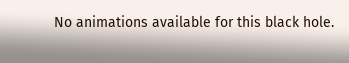No animations available for this black hole.